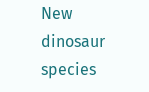New dinosaur species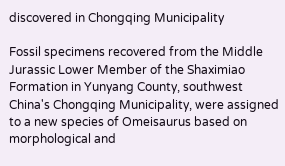discovered in Chongqing Municipality

Fossil specimens recovered from the Middle Jurassic Lower Member of the Shaximiao Formation in Yunyang County, southwest China's Chongqing Municipality, were assigned to a new species of Omeisaurus based on morphological and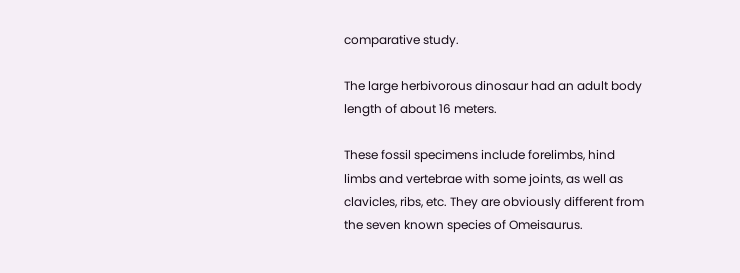comparative study.

The large herbivorous dinosaur had an adult body length of about 16 meters.

These fossil specimens include forelimbs, hind limbs and vertebrae with some joints, as well as clavicles, ribs, etc. They are obviously different from the seven known species of Omeisaurus.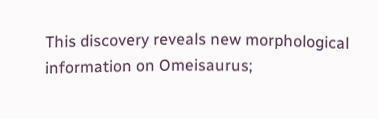This discovery reveals new morphological information on Omeisaurus;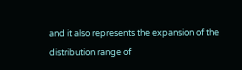and it also represents the expansion of the distribution range of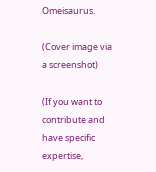Omeisaurus.

(Cover image via a screenshot)

(If you want to contribute and have specific expertise,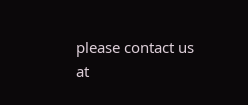please contact us at